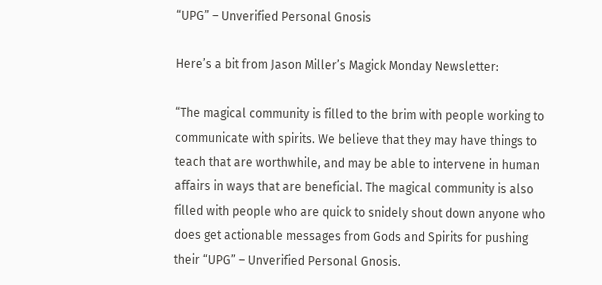“UPG” – Unverified Personal Gnosis

Here’s a bit from Jason Miller’s Magick Monday Newsletter:

“The magical community is filled to the brim with people working to communicate with spirits. We believe that they may have things to teach that are worthwhile, and may be able to intervene in human affairs in ways that are beneficial. The magical community is also filled with people who are quick to snidely shout down anyone who does get actionable messages from Gods and Spirits for pushing their “UPG” – Unverified Personal Gnosis.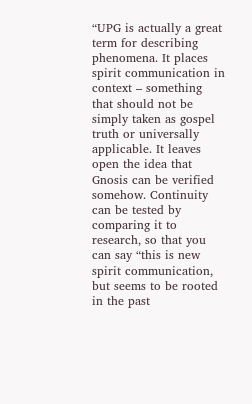“UPG is actually a great term for describing phenomena. It places spirit communication in context – something that should not be simply taken as gospel truth or universally applicable. It leaves open the idea that Gnosis can be verified somehow. Continuity can be tested by comparing it to research, so that you can say “this is new spirit communication, but seems to be rooted in the past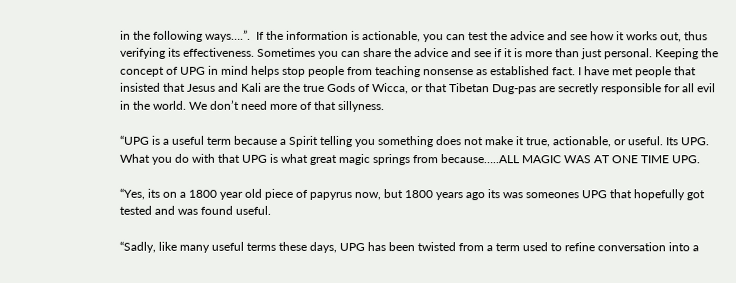in the following ways….”.  If the information is actionable, you can test the advice and see how it works out, thus verifying its effectiveness. Sometimes you can share the advice and see if it is more than just personal. Keeping the concept of UPG in mind helps stop people from teaching nonsense as established fact. I have met people that insisted that Jesus and Kali are the true Gods of Wicca, or that Tibetan Dug-pas are secretly responsible for all evil in the world. We don’t need more of that sillyness.

“UPG is a useful term because a Spirit telling you something does not make it true, actionable, or useful. Its UPG. What you do with that UPG is what great magic springs from because…..ALL MAGIC WAS AT ONE TIME UPG.

“Yes, its on a 1800 year old piece of papyrus now, but 1800 years ago its was someones UPG that hopefully got tested and was found useful.

“Sadly, like many useful terms these days, UPG has been twisted from a term used to refine conversation into a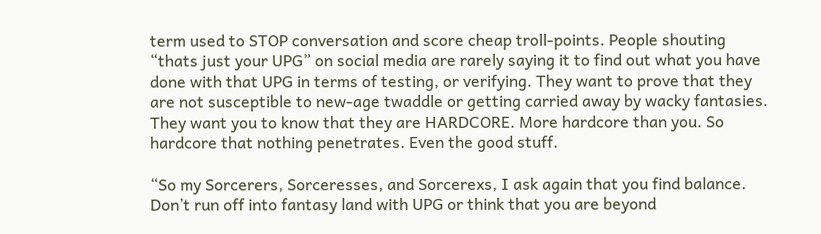term used to STOP conversation and score cheap troll-points. People shouting “thats just your UPG” on social media are rarely saying it to find out what you have done with that UPG in terms of testing, or verifying. They want to prove that they are not susceptible to new-age twaddle or getting carried away by wacky fantasies. They want you to know that they are HARDCORE. More hardcore than you. So hardcore that nothing penetrates. Even the good stuff.

“So my Sorcerers, Sorceresses, and Sorcerexs, I ask again that you find balance. Don’t run off into fantasy land with UPG or think that you are beyond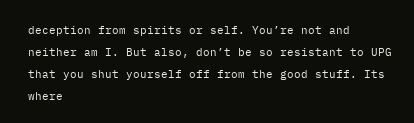deception from spirits or self. You’re not and neither am I. But also, don’t be so resistant to UPG that you shut yourself off from the good stuff. Its where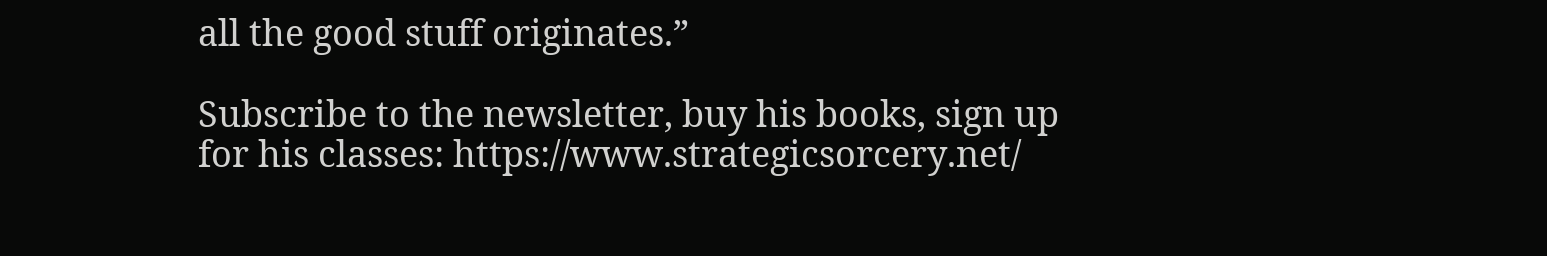all the good stuff originates.”

Subscribe to the newsletter, buy his books, sign up for his classes: https://www.strategicsorcery.net/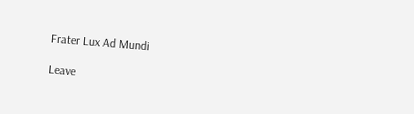Frater Lux Ad Mundi

Leave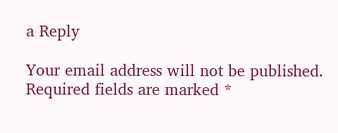a Reply

Your email address will not be published. Required fields are marked *